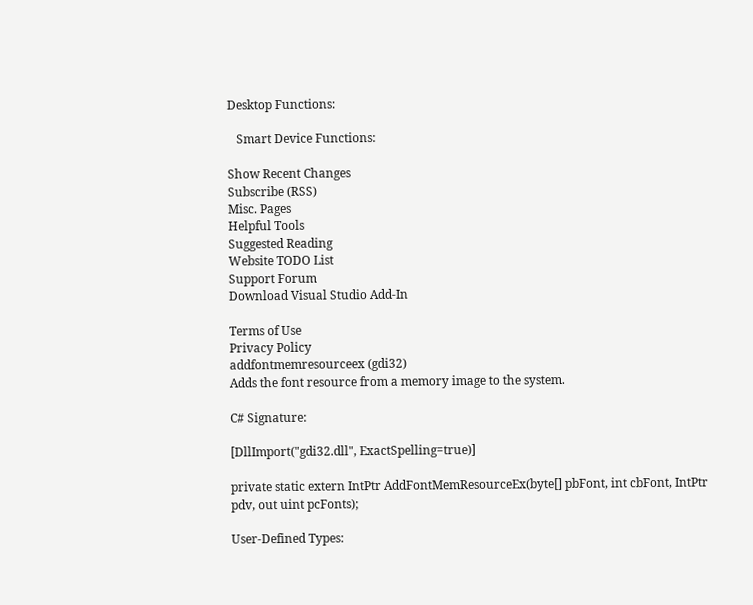Desktop Functions:

   Smart Device Functions:

Show Recent Changes
Subscribe (RSS)
Misc. Pages
Helpful Tools
Suggested Reading
Website TODO List
Support Forum
Download Visual Studio Add-In

Terms of Use
Privacy Policy
addfontmemresourceex (gdi32)
Adds the font resource from a memory image to the system.

C# Signature:

[DllImport("gdi32.dll", ExactSpelling=true)]

private static extern IntPtr AddFontMemResourceEx(byte[] pbFont, int cbFont, IntPtr pdv, out uint pcFonts);

User-Defined Types: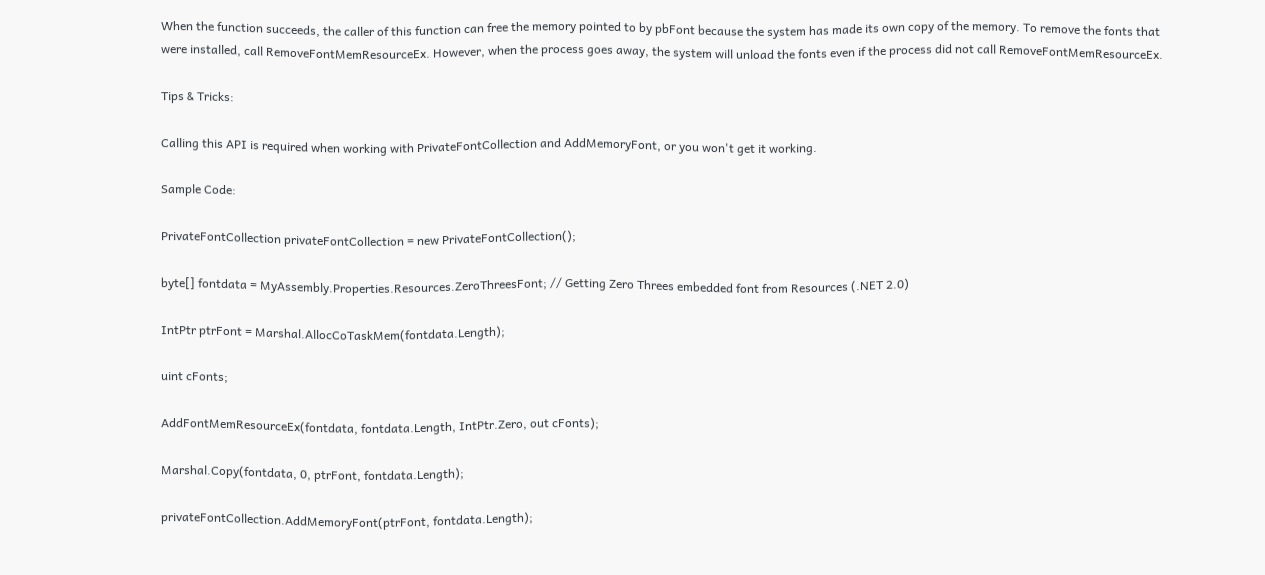When the function succeeds, the caller of this function can free the memory pointed to by pbFont because the system has made its own copy of the memory. To remove the fonts that were installed, call RemoveFontMemResourceEx. However, when the process goes away, the system will unload the fonts even if the process did not call RemoveFontMemResourceEx.

Tips & Tricks:

Calling this API is required when working with PrivateFontCollection and AddMemoryFont, or you won't get it working.

Sample Code:

PrivateFontCollection privateFontCollection = new PrivateFontCollection();

byte[] fontdata = MyAssembly.Properties.Resources.ZeroThreesFont; // Getting Zero Threes embedded font from Resources (.NET 2.0)

IntPtr ptrFont = Marshal.AllocCoTaskMem(fontdata.Length);

uint cFonts;

AddFontMemResourceEx(fontdata, fontdata.Length, IntPtr.Zero, out cFonts);

Marshal.Copy(fontdata, 0, ptrFont, fontdata.Length);

privateFontCollection.AddMemoryFont(ptrFont, fontdata.Length);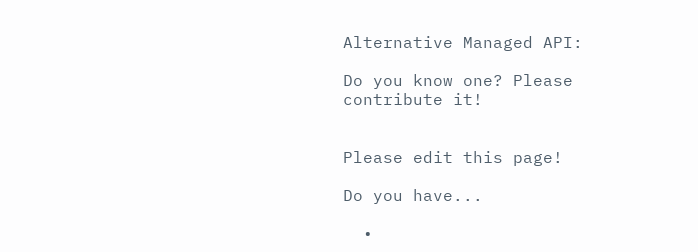Alternative Managed API:

Do you know one? Please contribute it!


Please edit this page!

Do you have...

  •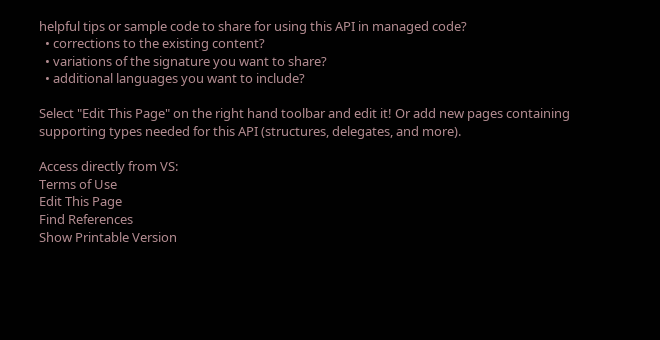helpful tips or sample code to share for using this API in managed code?
  • corrections to the existing content?
  • variations of the signature you want to share?
  • additional languages you want to include?

Select "Edit This Page" on the right hand toolbar and edit it! Or add new pages containing supporting types needed for this API (structures, delegates, and more).

Access directly from VS:
Terms of Use
Edit This Page
Find References
Show Printable Version